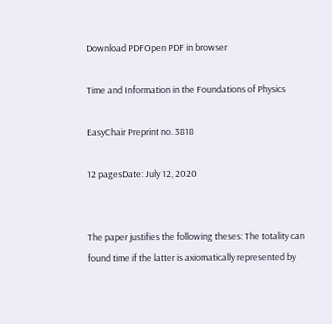Download PDFOpen PDF in browser

Time and Information in the Foundations of Physics

EasyChair Preprint no. 3818

12 pagesDate: July 12, 2020


The paper justifies the following theses: The totality can found time if the latter is axiomatically represented by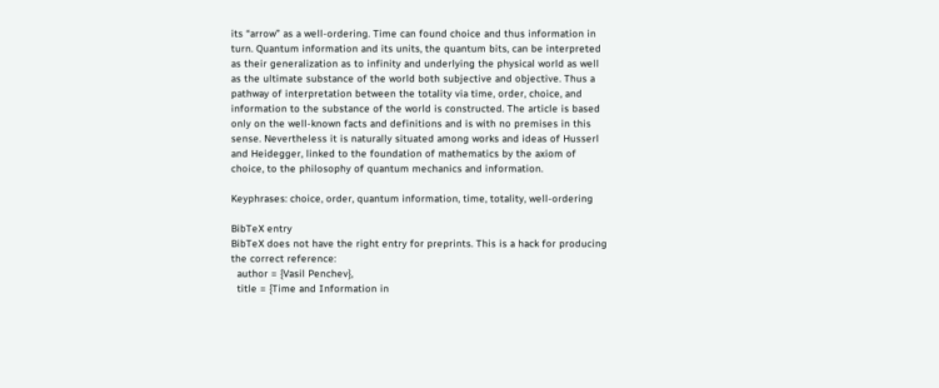its “arrow” as a well-ordering. Time can found choice and thus information in turn. Quantum information and its units, the quantum bits, can be interpreted as their generalization as to infinity and underlying the physical world as well as the ultimate substance of the world both subjective and objective. Thus a pathway of interpretation between the totality via time, order, choice, and information to the substance of the world is constructed. The article is based only on the well-known facts and definitions and is with no premises in this sense. Nevertheless it is naturally situated among works and ideas of Husserl and Heidegger, linked to the foundation of mathematics by the axiom of choice, to the philosophy of quantum mechanics and information.

Keyphrases: choice, order, quantum information, time, totality, well-ordering

BibTeX entry
BibTeX does not have the right entry for preprints. This is a hack for producing the correct reference:
  author = {Vasil Penchev},
  title = {Time and Information in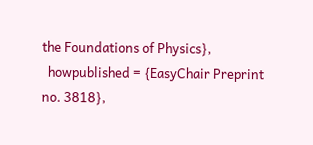the Foundations of Physics},
  howpublished = {EasyChair Preprint no. 3818},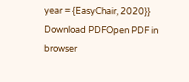year = {EasyChair, 2020}}
Download PDFOpen PDF in browser